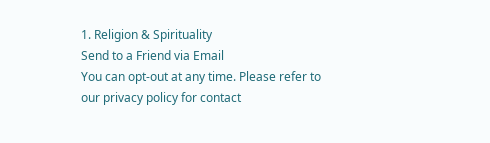1. Religion & Spirituality
Send to a Friend via Email
You can opt-out at any time. Please refer to our privacy policy for contact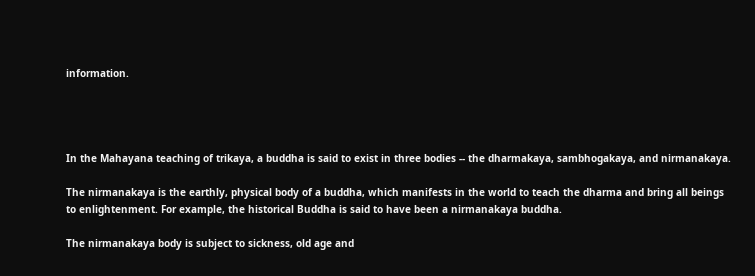information.




In the Mahayana teaching of trikaya, a buddha is said to exist in three bodies -- the dharmakaya, sambhogakaya, and nirmanakaya.

The nirmanakaya is the earthly, physical body of a buddha, which manifests in the world to teach the dharma and bring all beings to enlightenment. For example, the historical Buddha is said to have been a nirmanakaya buddha.

The nirmanakaya body is subject to sickness, old age and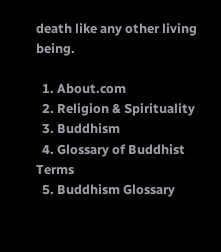death like any other living being.

  1. About.com
  2. Religion & Spirituality
  3. Buddhism
  4. Glossary of Buddhist Terms
  5. Buddhism Glossary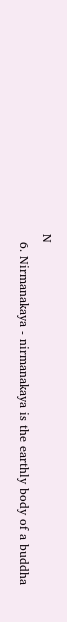N
  6. Nirmanakaya - nirmanakaya is the earthly body of a buddha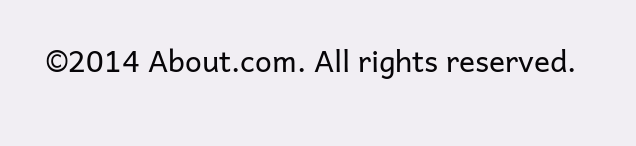©2014 About.com. All rights reserved.